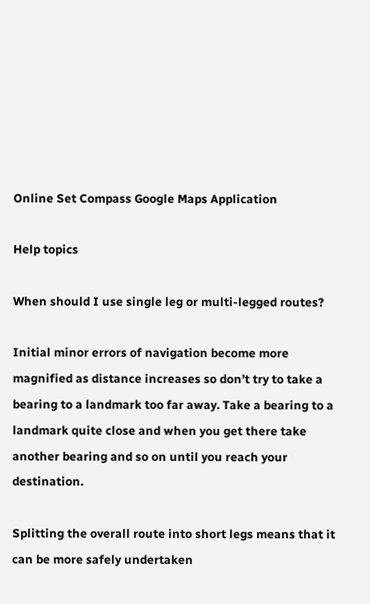Online Set Compass Google Maps Application

Help topics

When should I use single leg or multi-legged routes?

Initial minor errors of navigation become more magnified as distance increases so don’t try to take a bearing to a landmark too far away. Take a bearing to a landmark quite close and when you get there take another bearing and so on until you reach your destination.

Splitting the overall route into short legs means that it can be more safely undertaken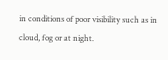in conditions of poor visibility such as in cloud, fog or at night.